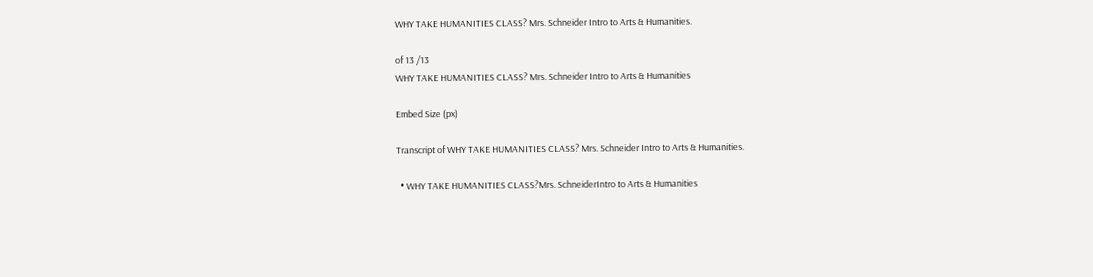WHY TAKE HUMANITIES CLASS? Mrs. Schneider Intro to Arts & Humanities.

of 13 /13
WHY TAKE HUMANITIES CLASS? Mrs. Schneider Intro to Arts & Humanities

Embed Size (px)

Transcript of WHY TAKE HUMANITIES CLASS? Mrs. Schneider Intro to Arts & Humanities.

  • WHY TAKE HUMANITIES CLASS?Mrs. SchneiderIntro to Arts & Humanities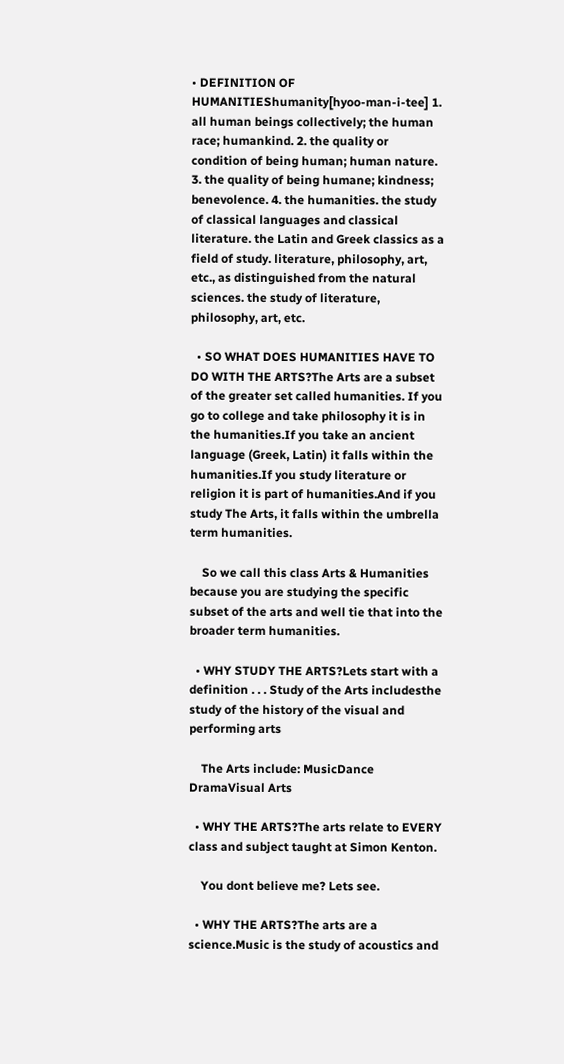• DEFINITION OF HUMANITIEShumanity[hyoo-man-i-tee] 1. all human beings collectively; the human race; humankind. 2. the quality or condition of being human; human nature. 3. the quality of being humane; kindness; benevolence. 4. the humanities. the study of classical languages and classical literature. the Latin and Greek classics as a field of study. literature, philosophy, art, etc., as distinguished from the natural sciences. the study of literature, philosophy, art, etc.

  • SO WHAT DOES HUMANITIES HAVE TO DO WITH THE ARTS?The Arts are a subset of the greater set called humanities. If you go to college and take philosophy it is in the humanities.If you take an ancient language (Greek, Latin) it falls within the humanities.If you study literature or religion it is part of humanities.And if you study The Arts, it falls within the umbrella term humanities.

    So we call this class Arts & Humanities because you are studying the specific subset of the arts and well tie that into the broader term humanities.

  • WHY STUDY THE ARTS?Lets start with a definition . . . Study of the Arts includesthe study of the history of the visual and performing arts

    The Arts include: MusicDance DramaVisual Arts

  • WHY THE ARTS?The arts relate to EVERY class and subject taught at Simon Kenton.

    You dont believe me? Lets see.

  • WHY THE ARTS?The arts are a science.Music is the study of acoustics and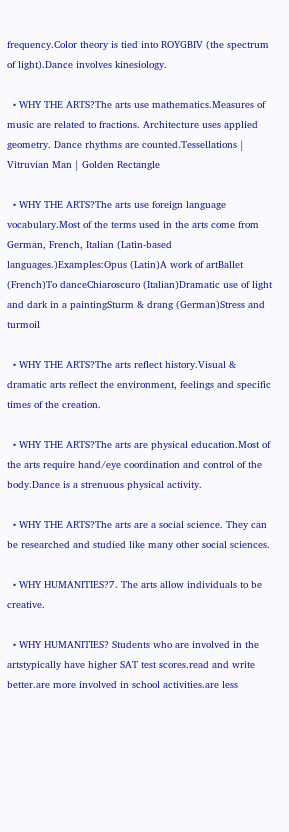frequency.Color theory is tied into ROYGBIV (the spectrum of light).Dance involves kinesiology.

  • WHY THE ARTS?The arts use mathematics.Measures of music are related to fractions. Architecture uses applied geometry. Dance rhythms are counted.Tessellations | Vitruvian Man | Golden Rectangle

  • WHY THE ARTS?The arts use foreign language vocabulary.Most of the terms used in the arts come from German, French, Italian (Latin-based languages.)Examples:Opus (Latin)A work of artBallet (French)To danceChiaroscuro (Italian)Dramatic use of light and dark in a paintingSturm & drang (German)Stress and turmoil

  • WHY THE ARTS?The arts reflect history.Visual & dramatic arts reflect the environment, feelings and specific times of the creation.

  • WHY THE ARTS?The arts are physical education.Most of the arts require hand/eye coordination and control of the body.Dance is a strenuous physical activity.

  • WHY THE ARTS?The arts are a social science. They can be researched and studied like many other social sciences.

  • WHY HUMANITIES?7. The arts allow individuals to be creative.

  • WHY HUMANITIES? Students who are involved in the artstypically have higher SAT test scores.read and write better.are more involved in school activities.are less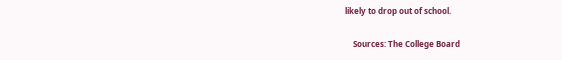likely to drop out of school.

    Sources: The College Board